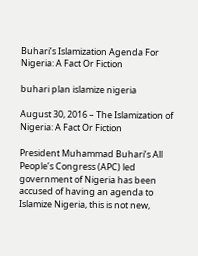Buhari’s Islamization Agenda For Nigeria: A Fact Or Fiction

buhari plan islamize nigeria

August 30, 2016 – The Islamization of Nigeria: A Fact Or Fiction

President Muhammad Buhari’s All People’s Congress (APC) led government of Nigeria has been accused of having an agenda to Islamize Nigeria, this is not new,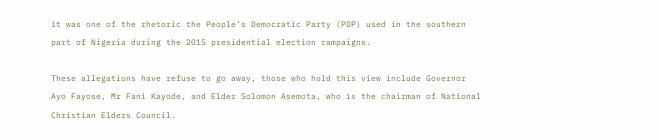it was one of the rhetoric the People’s Democratic Party (PDP) used in the southern part of Nigeria during the 2015 presidential election campaigns.

These allegations have refuse to go away, those who hold this view include Governor Ayo Fayose, Mr Fani Kayode, and Elder Solomon Asemota, who is the chairman of National Christian Elders Council.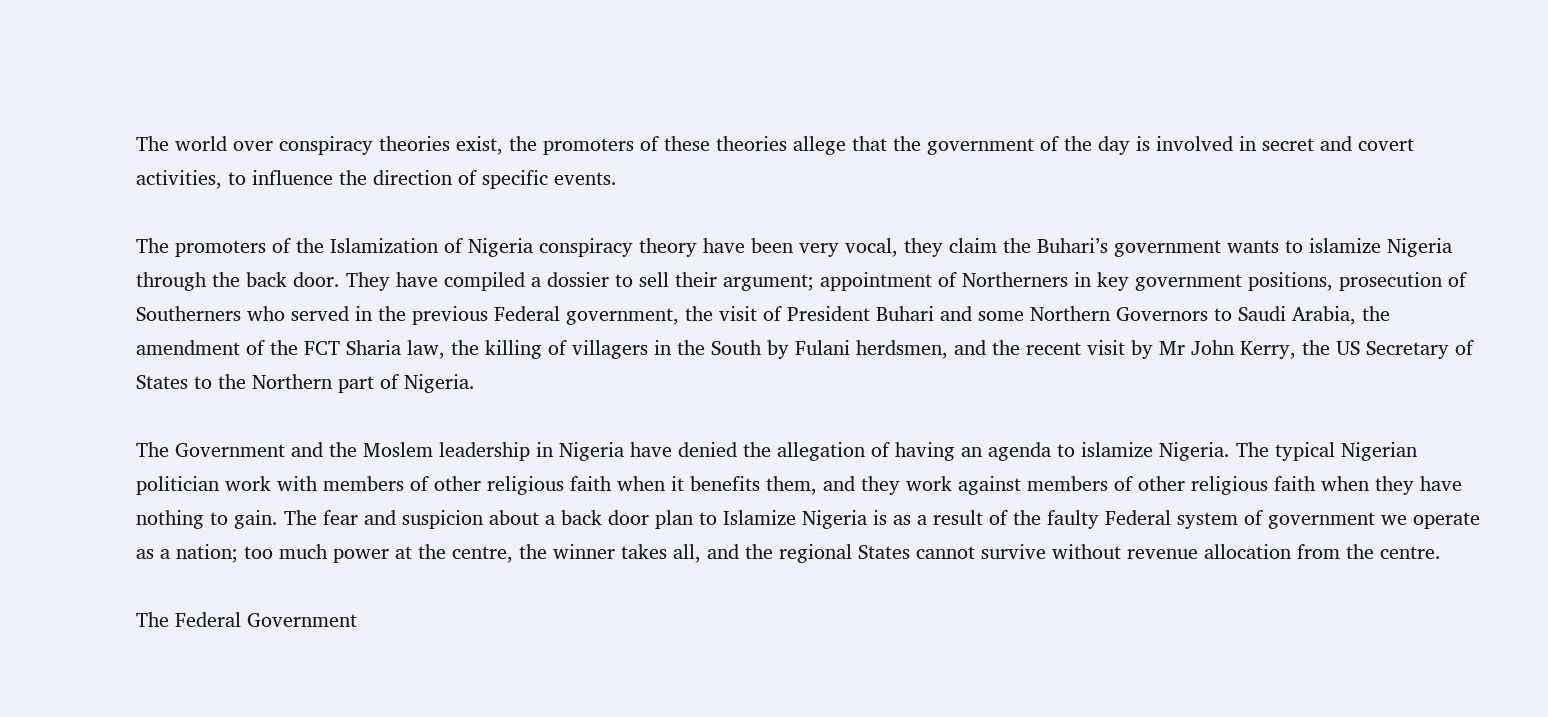The world over conspiracy theories exist, the promoters of these theories allege that the government of the day is involved in secret and covert activities, to influence the direction of specific events.

The promoters of the Islamization of Nigeria conspiracy theory have been very vocal, they claim the Buhari’s government wants to islamize Nigeria through the back door. They have compiled a dossier to sell their argument; appointment of Northerners in key government positions, prosecution of Southerners who served in the previous Federal government, the visit of President Buhari and some Northern Governors to Saudi Arabia, the amendment of the FCT Sharia law, the killing of villagers in the South by Fulani herdsmen, and the recent visit by Mr John Kerry, the US Secretary of States to the Northern part of Nigeria.

The Government and the Moslem leadership in Nigeria have denied the allegation of having an agenda to islamize Nigeria. The typical Nigerian politician work with members of other religious faith when it benefits them, and they work against members of other religious faith when they have nothing to gain. The fear and suspicion about a back door plan to Islamize Nigeria is as a result of the faulty Federal system of government we operate as a nation; too much power at the centre, the winner takes all, and the regional States cannot survive without revenue allocation from the centre.

The Federal Government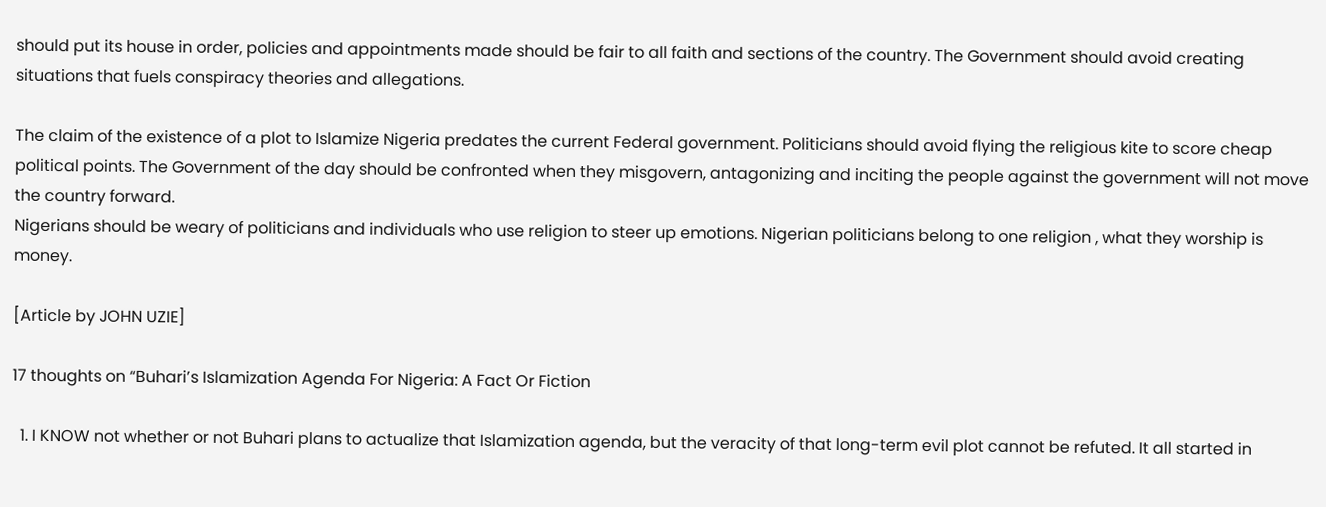should put its house in order, policies and appointments made should be fair to all faith and sections of the country. The Government should avoid creating situations that fuels conspiracy theories and allegations.

The claim of the existence of a plot to Islamize Nigeria predates the current Federal government. Politicians should avoid flying the religious kite to score cheap political points. The Government of the day should be confronted when they misgovern, antagonizing and inciting the people against the government will not move the country forward.
Nigerians should be weary of politicians and individuals who use religion to steer up emotions. Nigerian politicians belong to one religion , what they worship is money.

[Article by JOHN UZIE]

17 thoughts on “Buhari’s Islamization Agenda For Nigeria: A Fact Or Fiction

  1. I KNOW not whether or not Buhari plans to actualize that Islamization agenda, but the veracity of that long-term evil plot cannot be refuted. It all started in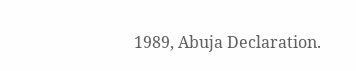1989, Abuja Declaration.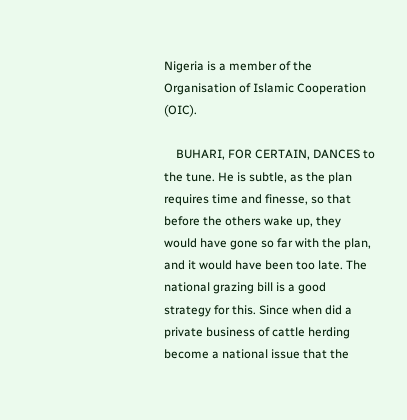Nigeria is a member of the Organisation of Islamic Cooperation (OIC).

    BUHARI, FOR CERTAIN, DANCES to the tune. He is subtle, as the plan requires time and finesse, so that before the others wake up, they would have gone so far with the plan, and it would have been too late. The national grazing bill is a good strategy for this. Since when did a private business of cattle herding become a national issue that the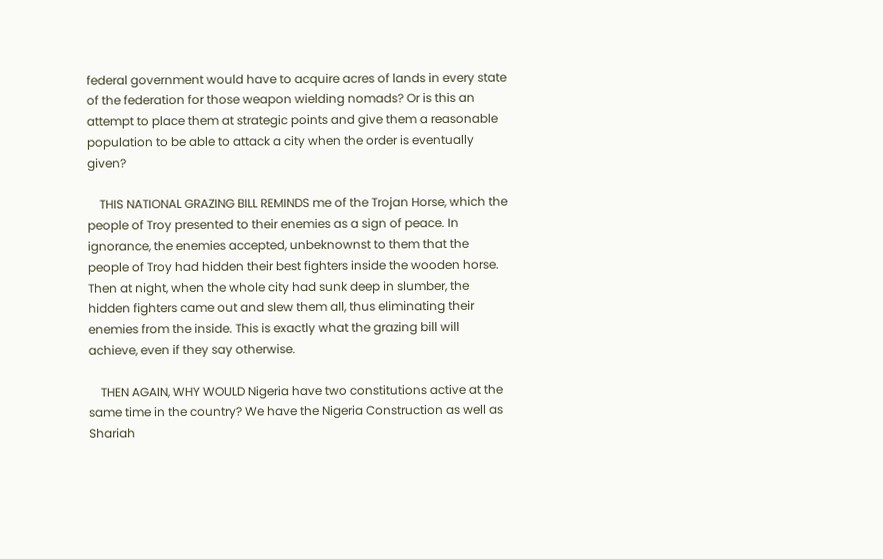federal government would have to acquire acres of lands in every state of the federation for those weapon wielding nomads? Or is this an attempt to place them at strategic points and give them a reasonable population to be able to attack a city when the order is eventually given?

    THIS NATIONAL GRAZING BILL REMINDS me of the Trojan Horse, which the people of Troy presented to their enemies as a sign of peace. In ignorance, the enemies accepted, unbeknownst to them that the people of Troy had hidden their best fighters inside the wooden horse. Then at night, when the whole city had sunk deep in slumber, the hidden fighters came out and slew them all, thus eliminating their enemies from the inside. This is exactly what the grazing bill will achieve, even if they say otherwise.

    THEN AGAIN, WHY WOULD Nigeria have two constitutions active at the same time in the country? We have the Nigeria Construction as well as Shariah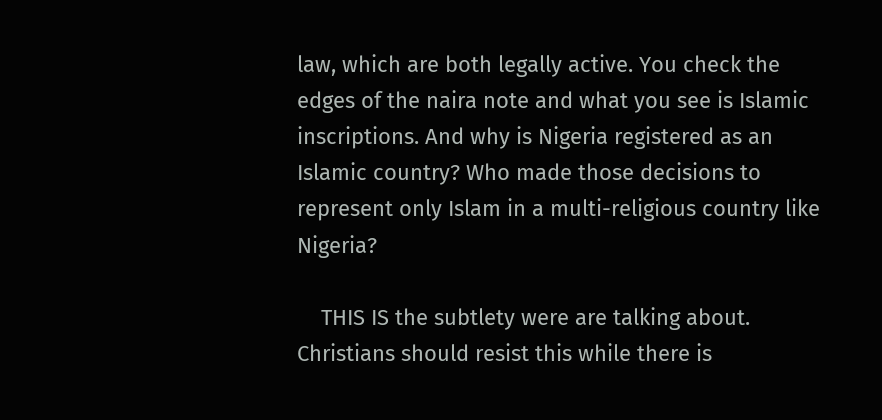law, which are both legally active. You check the edges of the naira note and what you see is Islamic inscriptions. And why is Nigeria registered as an Islamic country? Who made those decisions to represent only Islam in a multi-religious country like Nigeria?

    THIS IS the subtlety were are talking about. Christians should resist this while there is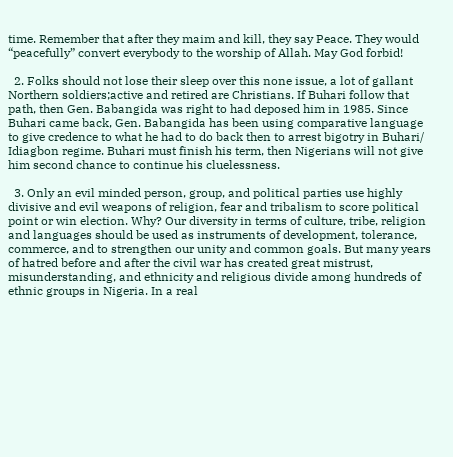time. Remember that after they maim and kill, they say Peace. They would “peacefully” convert everybody to the worship of Allah. May God forbid!

  2. Folks should not lose their sleep over this none issue, a lot of gallant Northern soldiers;active and retired are Christians. If Buhari follow that path, then Gen. Babangida was right to had deposed him in 1985. Since Buhari came back, Gen. Babangida has been using comparative language to give credence to what he had to do back then to arrest bigotry in Buhari/ Idiagbon regime. Buhari must finish his term, then Nigerians will not give him second chance to continue his cluelessness.

  3. Only an evil minded person, group, and political parties use highly divisive and evil weapons of religion, fear and tribalism to score political point or win election. Why? Our diversity in terms of culture, tribe, religion and languages should be used as instruments of development, tolerance, commerce, and to strengthen our unity and common goals. But many years of hatred before and after the civil war has created great mistrust, misunderstanding, and ethnicity and religious divide among hundreds of ethnic groups in Nigeria. In a real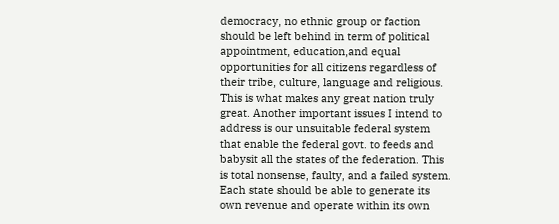democracy, no ethnic group or faction should be left behind in term of political appointment, education,and equal opportunities for all citizens regardless of their tribe, culture, language and religious. This is what makes any great nation truly great. Another important issues I intend to address is our unsuitable federal system that enable the federal govt. to feeds and babysit all the states of the federation. This is total nonsense, faulty, and a failed system. Each state should be able to generate its own revenue and operate within its own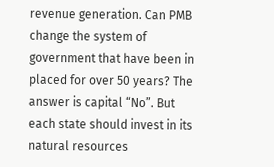revenue generation. Can PMB change the system of government that have been in placed for over 50 years? The answer is capital “No”. But each state should invest in its natural resources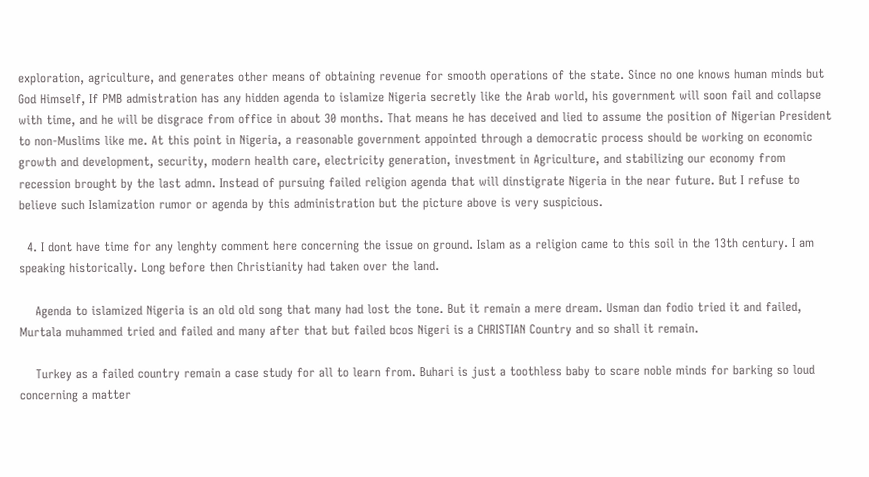exploration, agriculture, and generates other means of obtaining revenue for smooth operations of the state. Since no one knows human minds but God Himself, If PMB admistration has any hidden agenda to islamize Nigeria secretly like the Arab world, his government will soon fail and collapse with time, and he will be disgrace from office in about 30 months. That means he has deceived and lied to assume the position of Nigerian President to non-Muslims like me. At this point in Nigeria, a reasonable government appointed through a democratic process should be working on economic growth and development, security, modern health care, electricity generation, investment in Agriculture, and stabilizing our economy from recession brought by the last admn. Instead of pursuing failed religion agenda that will dinstigrate Nigeria in the near future. But I refuse to believe such Islamization rumor or agenda by this administration but the picture above is very suspicious.

  4. I dont have time for any lenghty comment here concerning the issue on ground. Islam as a religion came to this soil in the 13th century. I am speaking historically. Long before then Christianity had taken over the land.

    Agenda to islamized Nigeria is an old old song that many had lost the tone. But it remain a mere dream. Usman dan fodio tried it and failed, Murtala muhammed tried and failed and many after that but failed bcos Nigeri is a CHRISTIAN Country and so shall it remain.

    Turkey as a failed country remain a case study for all to learn from. Buhari is just a toothless baby to scare noble minds for barking so loud concerning a matter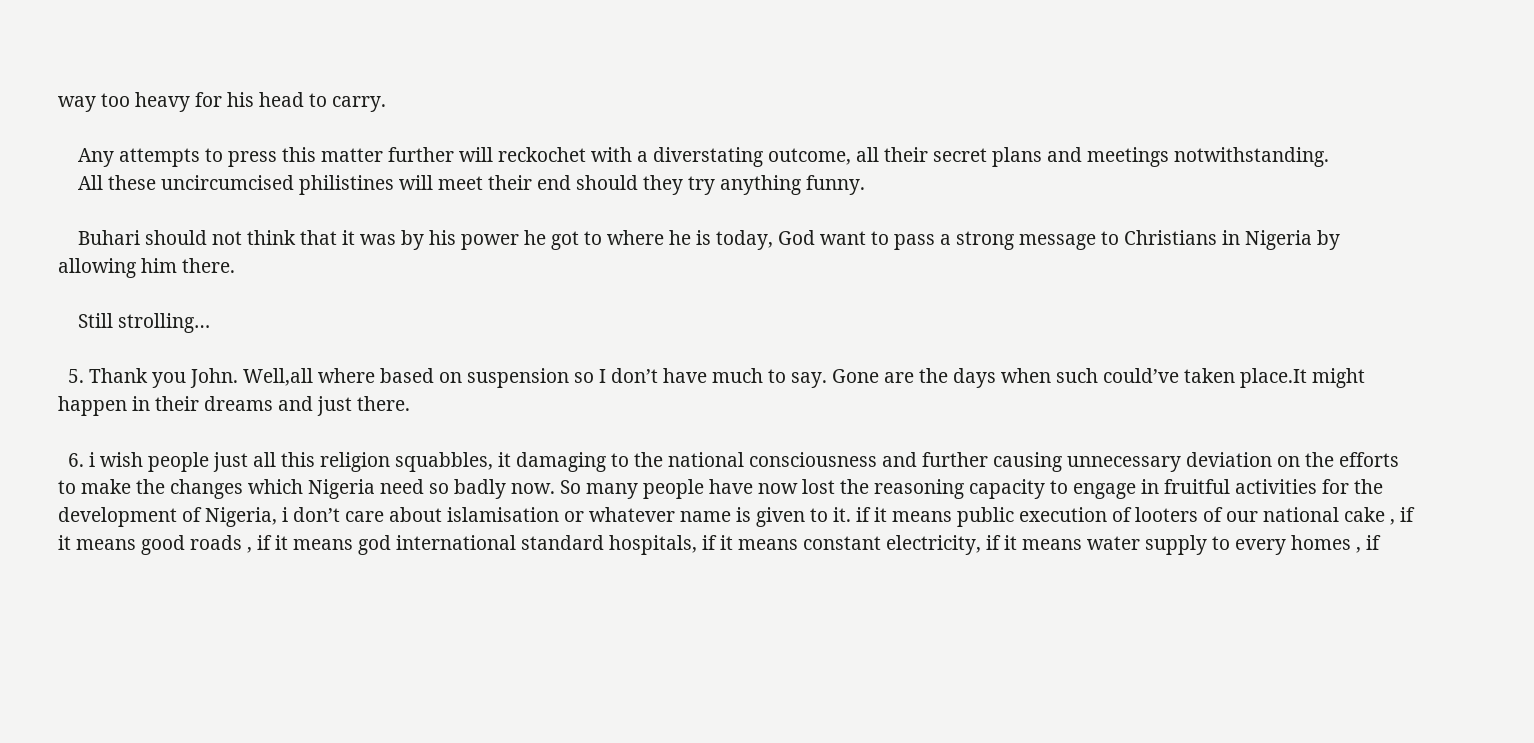way too heavy for his head to carry.

    Any attempts to press this matter further will reckochet with a diverstating outcome, all their secret plans and meetings notwithstanding.
    All these uncircumcised philistines will meet their end should they try anything funny.

    Buhari should not think that it was by his power he got to where he is today, God want to pass a strong message to Christians in Nigeria by allowing him there.

    Still strolling…

  5. Thank you John. Well,all where based on suspension so I don’t have much to say. Gone are the days when such could’ve taken place.It might happen in their dreams and just there.

  6. i wish people just all this religion squabbles, it damaging to the national consciousness and further causing unnecessary deviation on the efforts to make the changes which Nigeria need so badly now. So many people have now lost the reasoning capacity to engage in fruitful activities for the development of Nigeria, i don’t care about islamisation or whatever name is given to it. if it means public execution of looters of our national cake , if it means good roads , if it means god international standard hospitals, if it means constant electricity, if it means water supply to every homes , if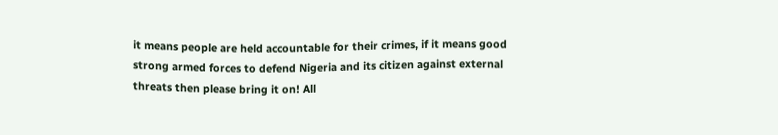it means people are held accountable for their crimes, if it means good strong armed forces to defend Nigeria and its citizen against external threats then please bring it on! All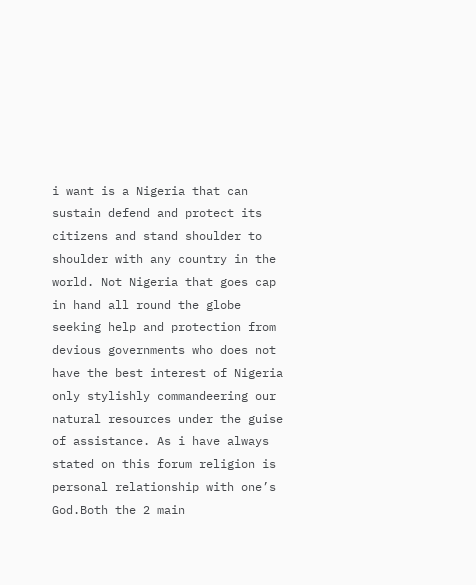i want is a Nigeria that can sustain defend and protect its citizens and stand shoulder to shoulder with any country in the world. Not Nigeria that goes cap in hand all round the globe seeking help and protection from devious governments who does not have the best interest of Nigeria only stylishly commandeering our natural resources under the guise of assistance. As i have always stated on this forum religion is personal relationship with one’s God.Both the 2 main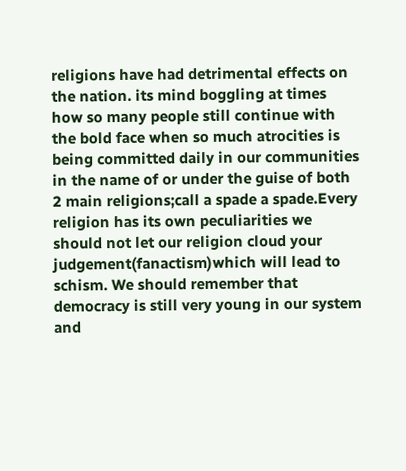religions have had detrimental effects on the nation. its mind boggling at times how so many people still continue with the bold face when so much atrocities is being committed daily in our communities in the name of or under the guise of both 2 main religions;call a spade a spade.Every religion has its own peculiarities we should not let our religion cloud your judgement(fanactism)which will lead to schism. We should remember that democracy is still very young in our system and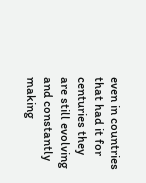even in countries that had it for centuries they are still evolving and constantly making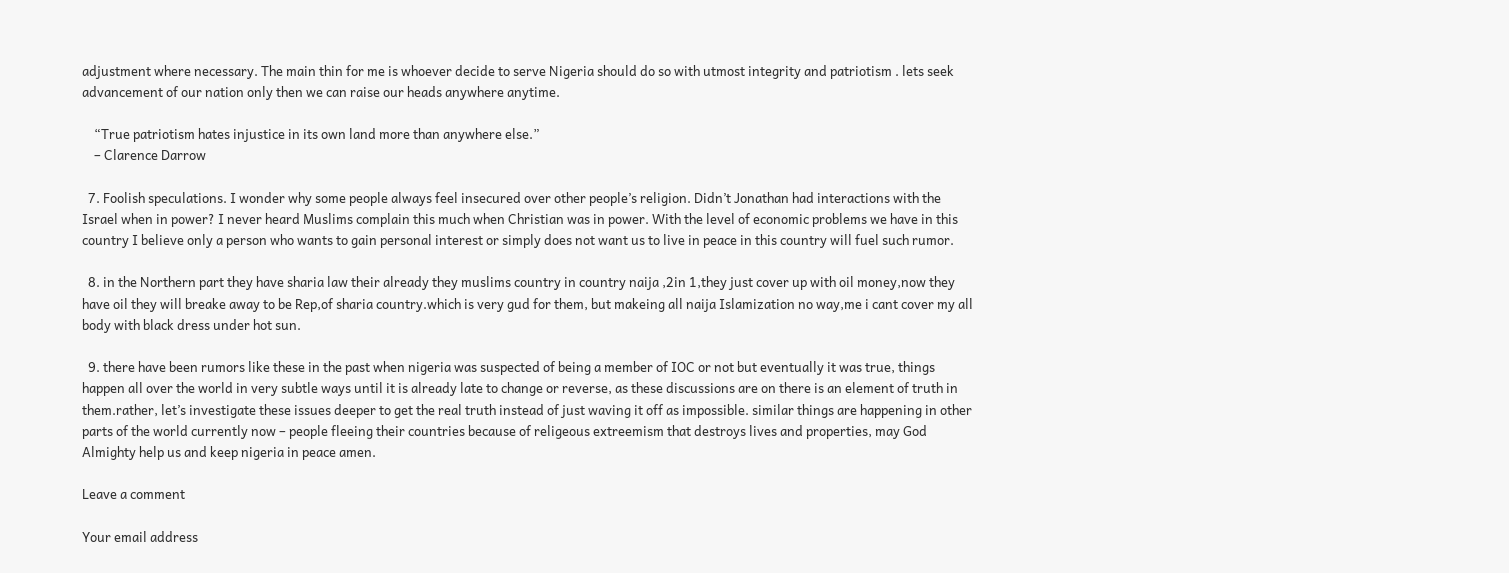adjustment where necessary. The main thin for me is whoever decide to serve Nigeria should do so with utmost integrity and patriotism . lets seek advancement of our nation only then we can raise our heads anywhere anytime.

    “True patriotism hates injustice in its own land more than anywhere else.”
    – Clarence Darrow

  7. Foolish speculations. I wonder why some people always feel insecured over other people’s religion. Didn’t Jonathan had interactions with the Israel when in power? I never heard Muslims complain this much when Christian was in power. With the level of economic problems we have in this country I believe only a person who wants to gain personal interest or simply does not want us to live in peace in this country will fuel such rumor.

  8. in the Northern part they have sharia law their already they muslims country in country naija ,2in 1,they just cover up with oil money,now they have oil they will breake away to be Rep,of sharia country.which is very gud for them, but makeing all naija Islamization no way,me i cant cover my all body with black dress under hot sun.

  9. there have been rumors like these in the past when nigeria was suspected of being a member of IOC or not but eventually it was true, things happen all over the world in very subtle ways until it is already late to change or reverse, as these discussions are on there is an element of truth in them.rather, let’s investigate these issues deeper to get the real truth instead of just waving it off as impossible. similar things are happening in other parts of the world currently now – people fleeing their countries because of religeous extreemism that destroys lives and properties, may God Almighty help us and keep nigeria in peace amen.

Leave a comment

Your email address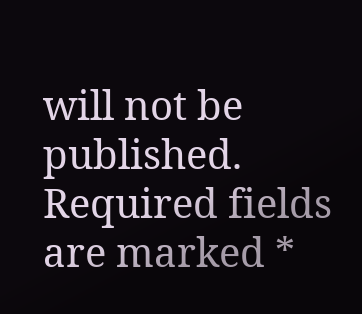will not be published. Required fields are marked *